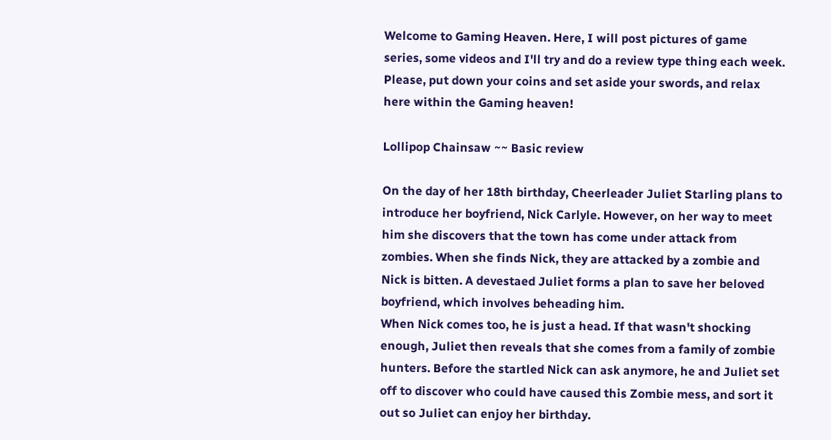Welcome to Gaming Heaven. Here, I will post pictures of game series, some videos and I'll try and do a review type thing each week.
Please, put down your coins and set aside your swords, and relax here within the Gaming heaven!

Lollipop Chainsaw ~~ Basic review

On the day of her 18th birthday, Cheerleader Juliet Starling plans to introduce her boyfriend, Nick Carlyle. However, on her way to meet him she discovers that the town has come under attack from zombies. When she finds Nick, they are attacked by a zombie and Nick is bitten. A devestaed Juliet forms a plan to save her beloved boyfriend, which involves beheading him.
When Nick comes too, he is just a head. If that wasn't shocking enough, Juliet then reveals that she comes from a family of zombie hunters. Before the startled Nick can ask anymore, he and Juliet set off to discover who could have caused this Zombie mess, and sort it out so Juliet can enjoy her birthday.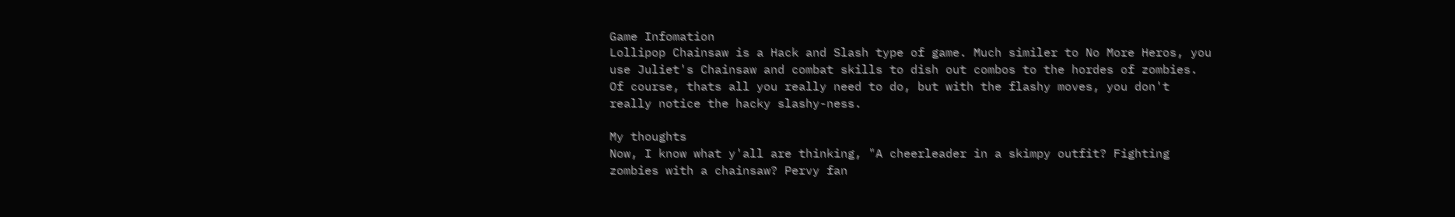Game Infomation
Lollipop Chainsaw is a Hack and Slash type of game. Much similer to No More Heros, you use Juliet's Chainsaw and combat skills to dish out combos to the hordes of zombies. Of course, thats all you really need to do, but with the flashy moves, you don't really notice the hacky slashy-ness.

My thoughts
Now, I know what y'all are thinking, "A cheerleader in a skimpy outfit? Fighting zombies with a chainsaw? Pervy fan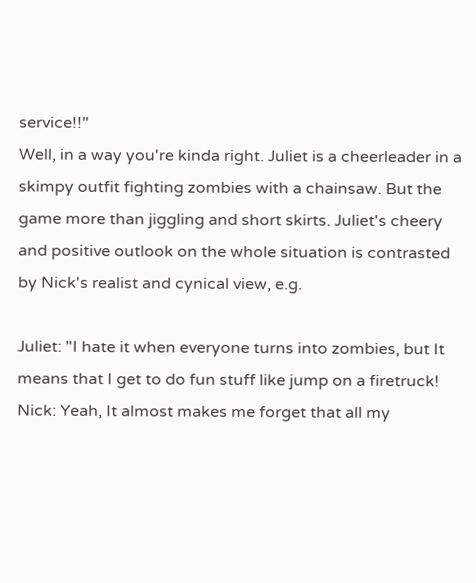service!!"
Well, in a way you're kinda right. Juliet is a cheerleader in a skimpy outfit fighting zombies with a chainsaw. But the game more than jiggling and short skirts. Juliet's cheery and positive outlook on the whole situation is contrasted by Nick's realist and cynical view, e.g.

Juliet: "I hate it when everyone turns into zombies, but It means that I get to do fun stuff like jump on a firetruck!
Nick: Yeah, It almost makes me forget that all my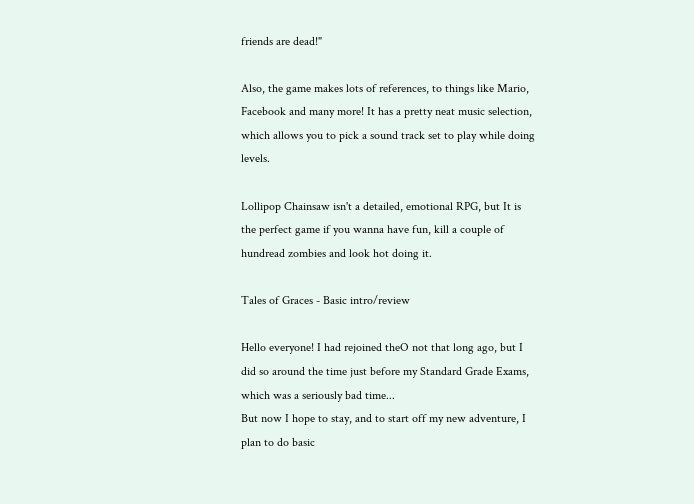friends are dead!"

Also, the game makes lots of references, to things like Mario, Facebook and many more! It has a pretty neat music selection, which allows you to pick a sound track set to play while doing levels.

Lollipop Chainsaw isn't a detailed, emotional RPG, but It is the perfect game if you wanna have fun, kill a couple of hundread zombies and look hot doing it.

Tales of Graces - Basic intro/review

Hello everyone! I had rejoined theO not that long ago, but I did so around the time just before my Standard Grade Exams, which was a seriously bad time...
But now I hope to stay, and to start off my new adventure, I plan to do basic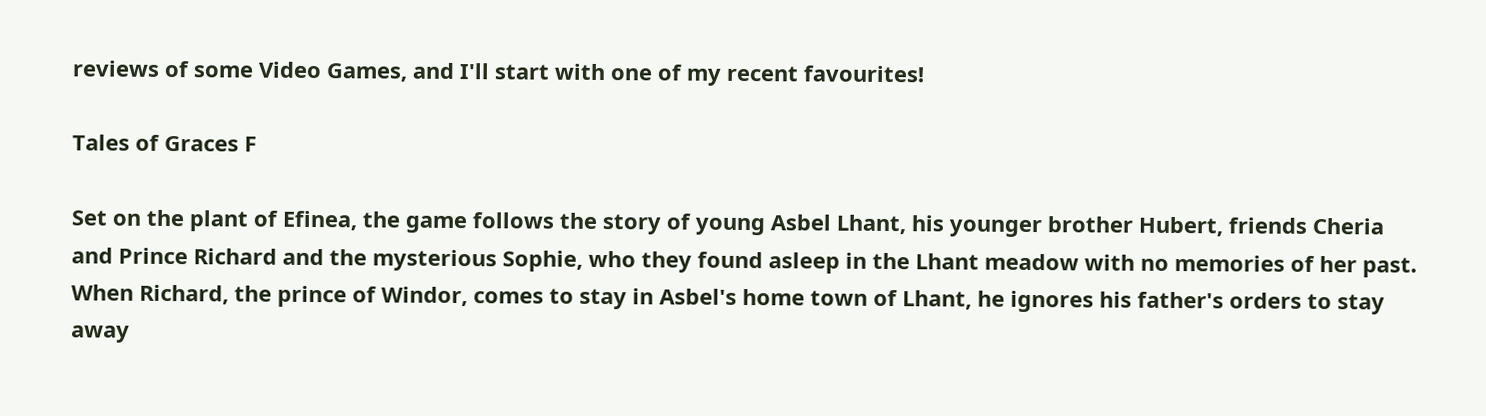reviews of some Video Games, and I'll start with one of my recent favourites!

Tales of Graces F

Set on the plant of Efinea, the game follows the story of young Asbel Lhant, his younger brother Hubert, friends Cheria and Prince Richard and the mysterious Sophie, who they found asleep in the Lhant meadow with no memories of her past.
When Richard, the prince of Windor, comes to stay in Asbel's home town of Lhant, he ignores his father's orders to stay away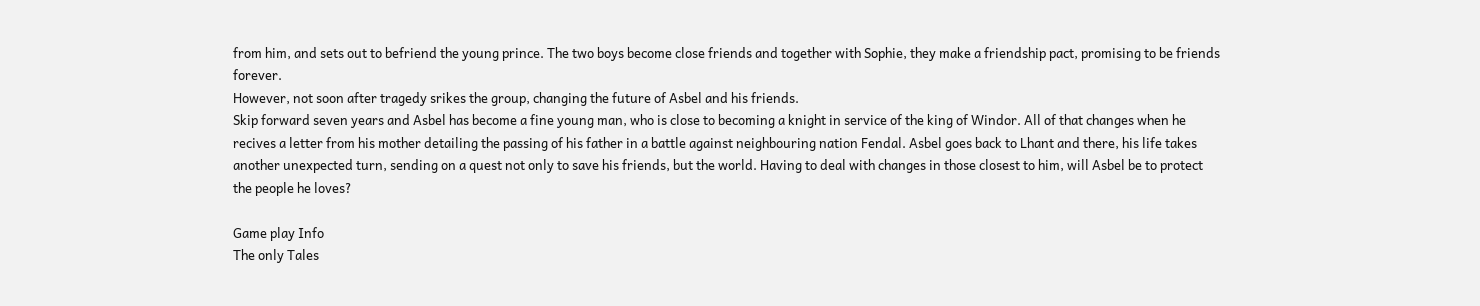from him, and sets out to befriend the young prince. The two boys become close friends and together with Sophie, they make a friendship pact, promising to be friends forever.
However, not soon after tragedy srikes the group, changing the future of Asbel and his friends.
Skip forward seven years and Asbel has become a fine young man, who is close to becoming a knight in service of the king of Windor. All of that changes when he recives a letter from his mother detailing the passing of his father in a battle against neighbouring nation Fendal. Asbel goes back to Lhant and there, his life takes another unexpected turn, sending on a quest not only to save his friends, but the world. Having to deal with changes in those closest to him, will Asbel be to protect the people he loves?

Game play Info
The only Tales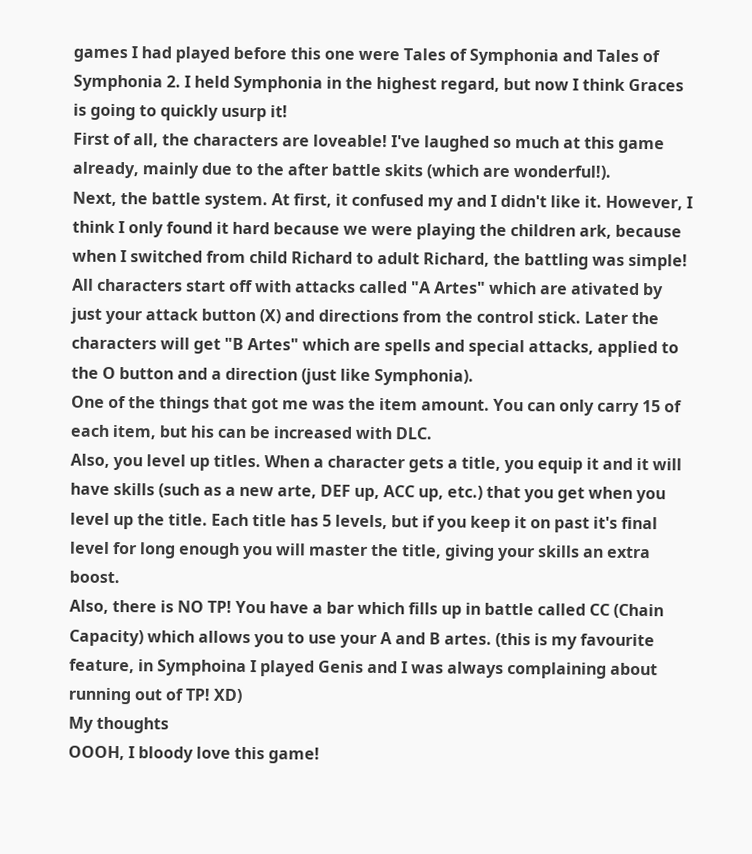games I had played before this one were Tales of Symphonia and Tales of Symphonia 2. I held Symphonia in the highest regard, but now I think Graces is going to quickly usurp it!
First of all, the characters are loveable! I've laughed so much at this game already, mainly due to the after battle skits (which are wonderful!).
Next, the battle system. At first, it confused my and I didn't like it. However, I think I only found it hard because we were playing the children ark, because when I switched from child Richard to adult Richard, the battling was simple! All characters start off with attacks called "A Artes" which are ativated by just your attack button (X) and directions from the control stick. Later the characters will get "B Artes" which are spells and special attacks, applied to the O button and a direction (just like Symphonia).
One of the things that got me was the item amount. You can only carry 15 of each item, but his can be increased with DLC.
Also, you level up titles. When a character gets a title, you equip it and it will have skills (such as a new arte, DEF up, ACC up, etc.) that you get when you level up the title. Each title has 5 levels, but if you keep it on past it's final level for long enough you will master the title, giving your skills an extra boost.
Also, there is NO TP! You have a bar which fills up in battle called CC (Chain Capacity) which allows you to use your A and B artes. (this is my favourite feature, in Symphoina I played Genis and I was always complaining about running out of TP! XD)
My thoughts
OOOH, I bloody love this game!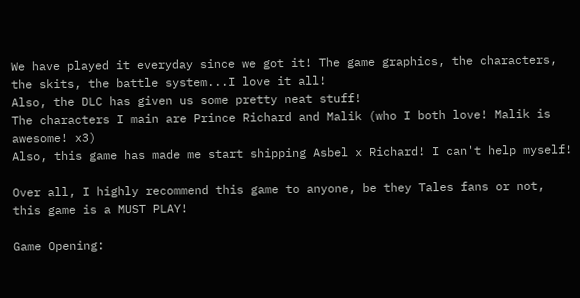We have played it everyday since we got it! The game graphics, the characters, the skits, the battle system...I love it all!
Also, the DLC has given us some pretty neat stuff!
The characters I main are Prince Richard and Malik (who I both love! Malik is awesome! x3)
Also, this game has made me start shipping Asbel x Richard! I can't help myself!

Over all, I highly recommend this game to anyone, be they Tales fans or not, this game is a MUST PLAY!

Game Opening: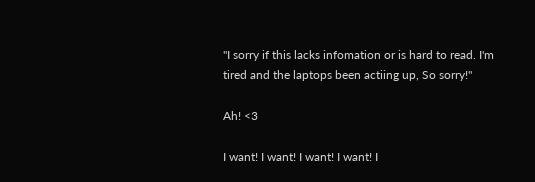"I sorry if this lacks infomation or is hard to read. I'm tired and the laptops been actiing up, So sorry!"

Ah! <3

I want! I want! I want! I want! I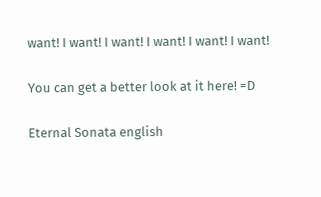want! I want! I want! I want! I want! I want!

You can get a better look at it here! =D

Eternal Sonata english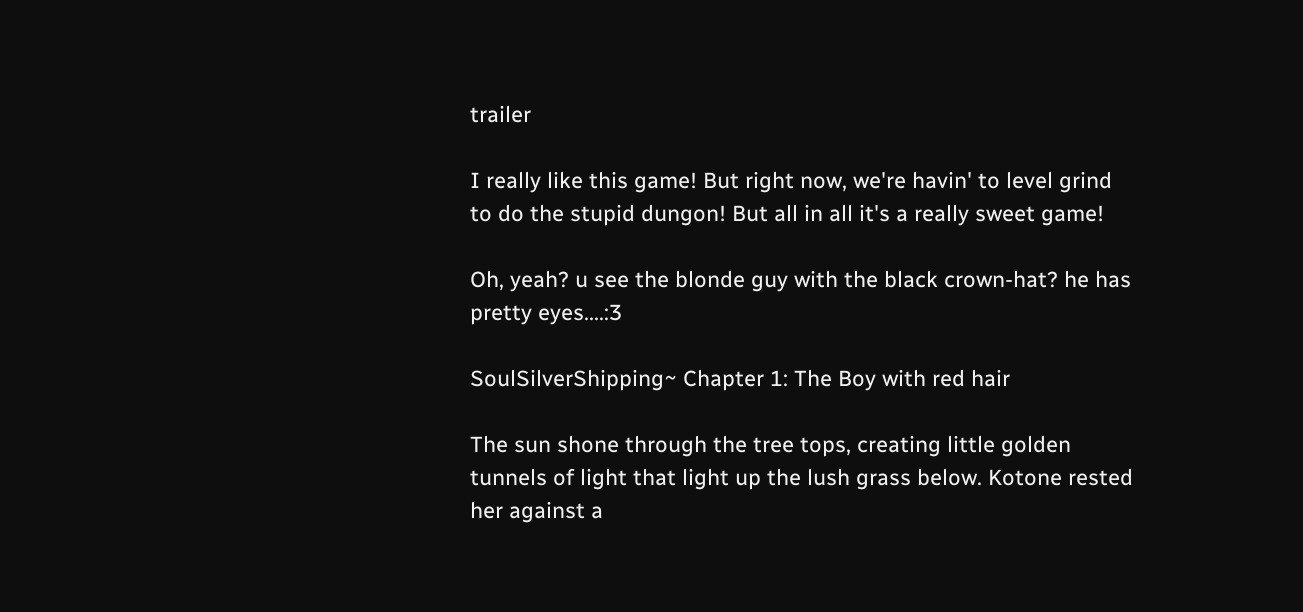trailer

I really like this game! But right now, we're havin' to level grind to do the stupid dungon! But all in all it's a really sweet game!

Oh, yeah? u see the blonde guy with the black crown-hat? he has pretty eyes....:3

SoulSilverShipping~ Chapter 1: The Boy with red hair

The sun shone through the tree tops, creating little golden tunnels of light that light up the lush grass below. Kotone rested her against a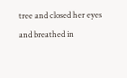tree and closed her eyes and breathed in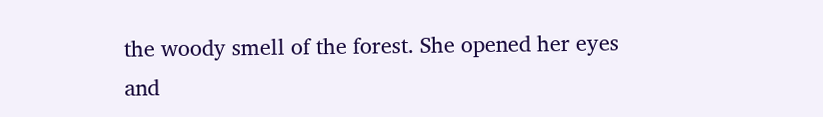the woody smell of the forest. She opened her eyes and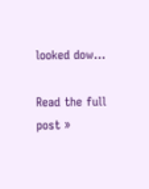looked dow...

Read the full post »